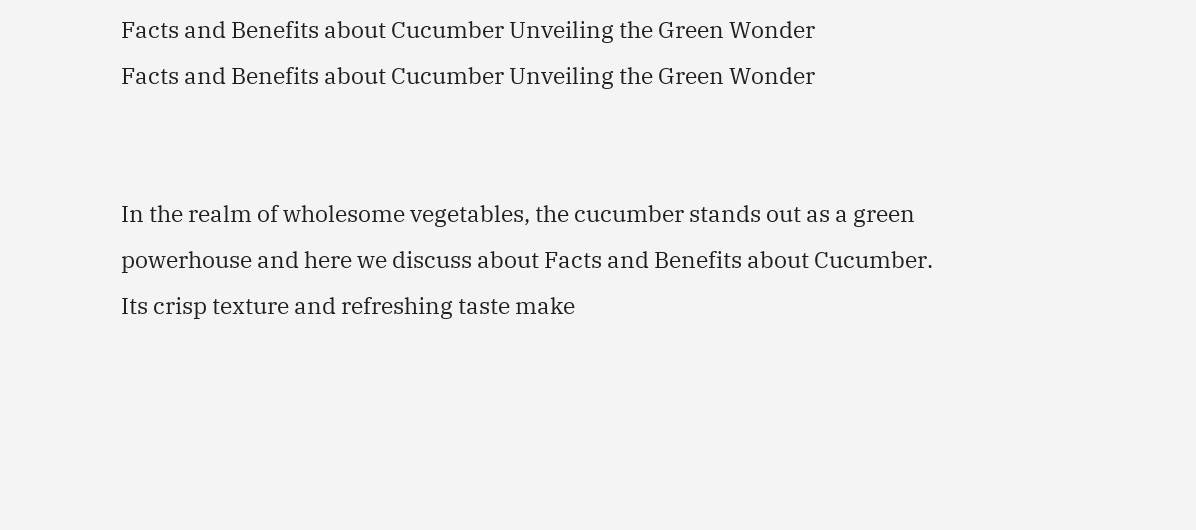Facts and Benefits about Cucumber Unveiling the Green Wonder
Facts and Benefits about Cucumber Unveiling the Green Wonder


In the realm of wholesome vegetables, the cucumber stands out as a green powerhouse and here we discuss about Facts and Benefits about Cucumber. Its crisp texture and refreshing taste make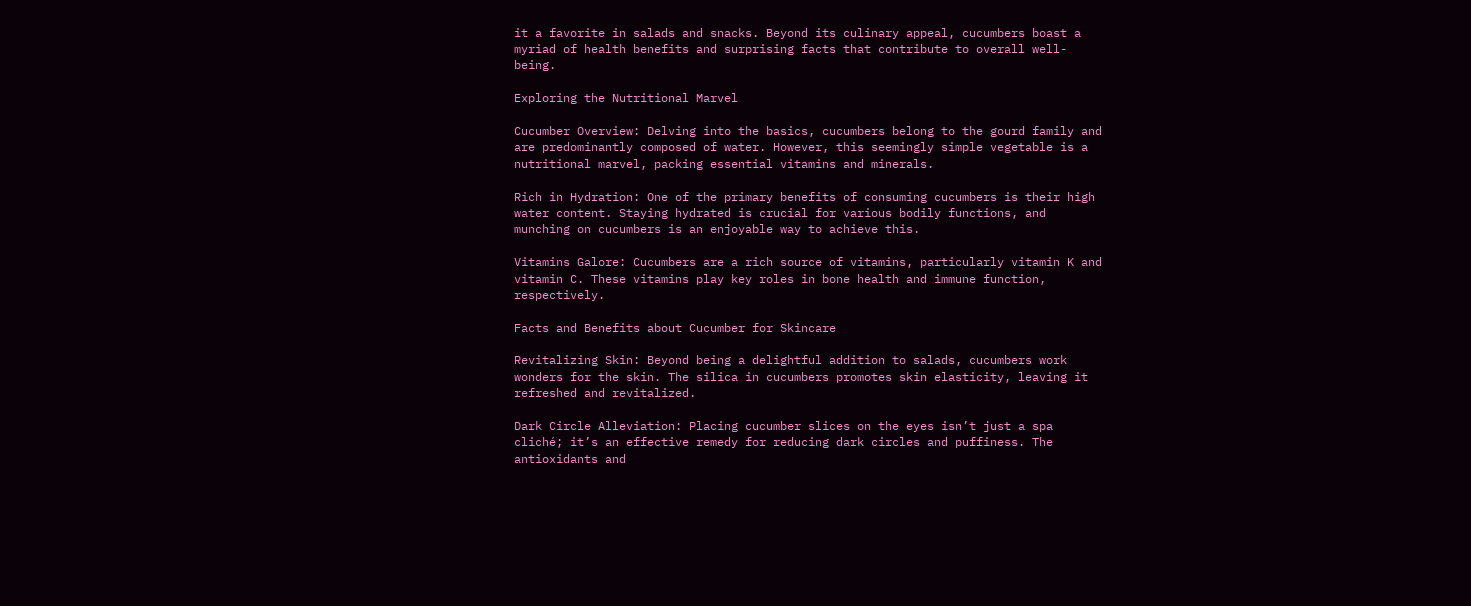it a favorite in salads and snacks. Beyond its culinary appeal, cucumbers boast a myriad of health benefits and surprising facts that contribute to overall well-being.

Exploring the Nutritional Marvel

Cucumber Overview: Delving into the basics, cucumbers belong to the gourd family and are predominantly composed of water. However, this seemingly simple vegetable is a nutritional marvel, packing essential vitamins and minerals.

Rich in Hydration: One of the primary benefits of consuming cucumbers is their high water content. Staying hydrated is crucial for various bodily functions, and munching on cucumbers is an enjoyable way to achieve this.

Vitamins Galore: Cucumbers are a rich source of vitamins, particularly vitamin K and vitamin C. These vitamins play key roles in bone health and immune function, respectively.

Facts and Benefits about Cucumber for Skincare

Revitalizing Skin: Beyond being a delightful addition to salads, cucumbers work wonders for the skin. The silica in cucumbers promotes skin elasticity, leaving it refreshed and revitalized.

Dark Circle Alleviation: Placing cucumber slices on the eyes isn’t just a spa cliché; it’s an effective remedy for reducing dark circles and puffiness. The antioxidants and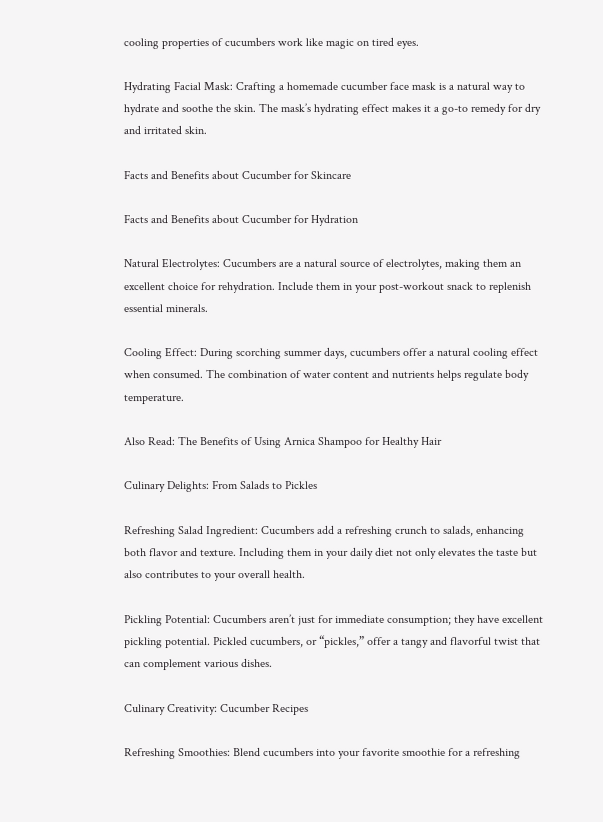cooling properties of cucumbers work like magic on tired eyes.

Hydrating Facial Mask: Crafting a homemade cucumber face mask is a natural way to hydrate and soothe the skin. The mask’s hydrating effect makes it a go-to remedy for dry and irritated skin.

Facts and Benefits about Cucumber for Skincare

Facts and Benefits about Cucumber for Hydration

Natural Electrolytes: Cucumbers are a natural source of electrolytes, making them an excellent choice for rehydration. Include them in your post-workout snack to replenish essential minerals.

Cooling Effect: During scorching summer days, cucumbers offer a natural cooling effect when consumed. The combination of water content and nutrients helps regulate body temperature.

Also Read: The Benefits of Using Arnica Shampoo for Healthy Hair

Culinary Delights: From Salads to Pickles

Refreshing Salad Ingredient: Cucumbers add a refreshing crunch to salads, enhancing both flavor and texture. Including them in your daily diet not only elevates the taste but also contributes to your overall health.

Pickling Potential: Cucumbers aren’t just for immediate consumption; they have excellent pickling potential. Pickled cucumbers, or “pickles,” offer a tangy and flavorful twist that can complement various dishes.

Culinary Creativity: Cucumber Recipes

Refreshing Smoothies: Blend cucumbers into your favorite smoothie for a refreshing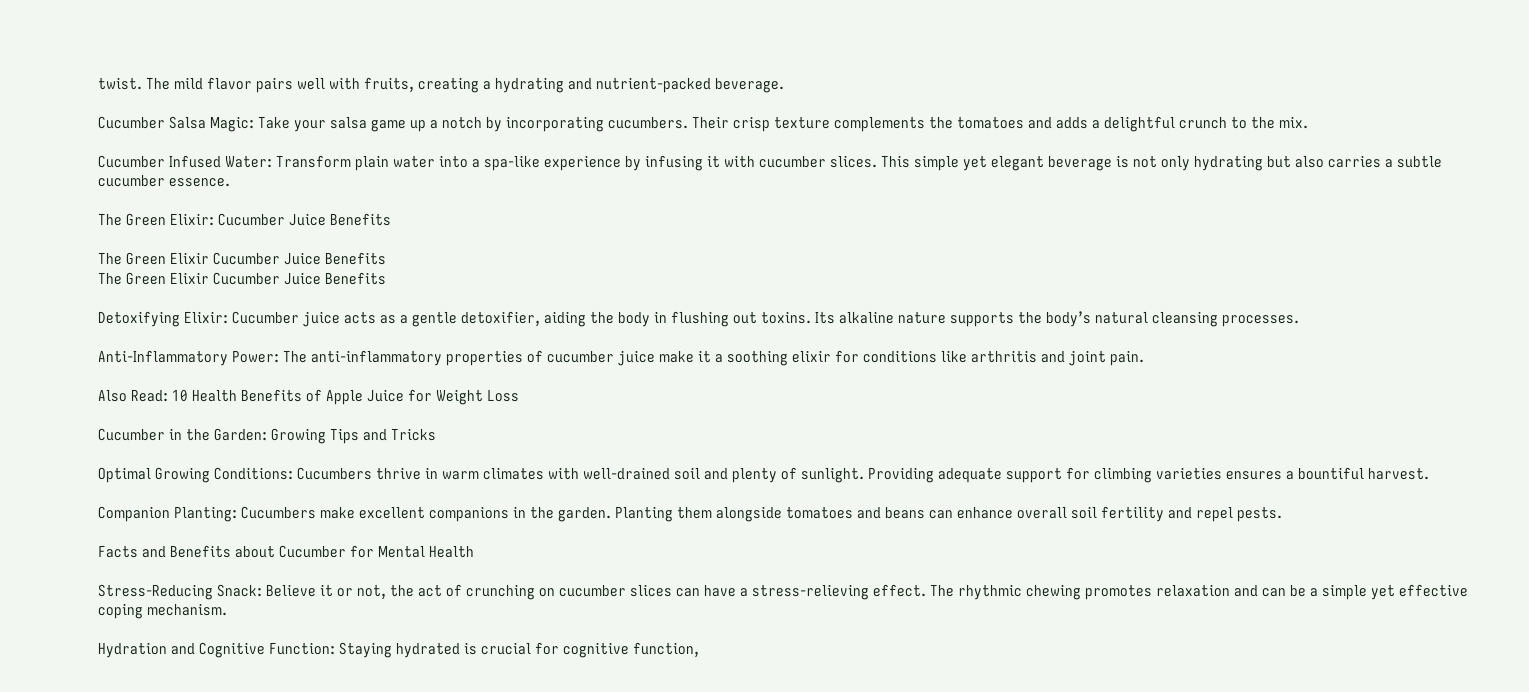twist. The mild flavor pairs well with fruits, creating a hydrating and nutrient-packed beverage.

Cucumber Salsa Magic: Take your salsa game up a notch by incorporating cucumbers. Their crisp texture complements the tomatoes and adds a delightful crunch to the mix.

Cucumber Infused Water: Transform plain water into a spa-like experience by infusing it with cucumber slices. This simple yet elegant beverage is not only hydrating but also carries a subtle cucumber essence.

The Green Elixir: Cucumber Juice Benefits

The Green Elixir Cucumber Juice Benefits
The Green Elixir Cucumber Juice Benefits

Detoxifying Elixir: Cucumber juice acts as a gentle detoxifier, aiding the body in flushing out toxins. Its alkaline nature supports the body’s natural cleansing processes.

Anti-Inflammatory Power: The anti-inflammatory properties of cucumber juice make it a soothing elixir for conditions like arthritis and joint pain.

Also Read: 10 Health Benefits of Apple Juice for Weight Loss

Cucumber in the Garden: Growing Tips and Tricks

Optimal Growing Conditions: Cucumbers thrive in warm climates with well-drained soil and plenty of sunlight. Providing adequate support for climbing varieties ensures a bountiful harvest.

Companion Planting: Cucumbers make excellent companions in the garden. Planting them alongside tomatoes and beans can enhance overall soil fertility and repel pests.

Facts and Benefits about Cucumber for Mental Health

Stress-Reducing Snack: Believe it or not, the act of crunching on cucumber slices can have a stress-relieving effect. The rhythmic chewing promotes relaxation and can be a simple yet effective coping mechanism.

Hydration and Cognitive Function: Staying hydrated is crucial for cognitive function,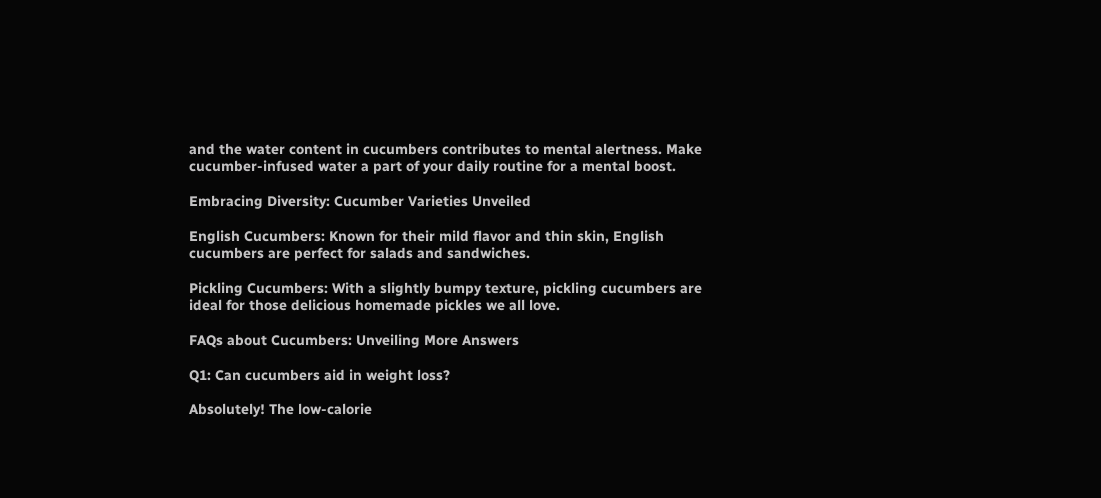and the water content in cucumbers contributes to mental alertness. Make cucumber-infused water a part of your daily routine for a mental boost.

Embracing Diversity: Cucumber Varieties Unveiled

English Cucumbers: Known for their mild flavor and thin skin, English cucumbers are perfect for salads and sandwiches.

Pickling Cucumbers: With a slightly bumpy texture, pickling cucumbers are ideal for those delicious homemade pickles we all love.

FAQs about Cucumbers: Unveiling More Answers

Q1: Can cucumbers aid in weight loss?

Absolutely! The low-calorie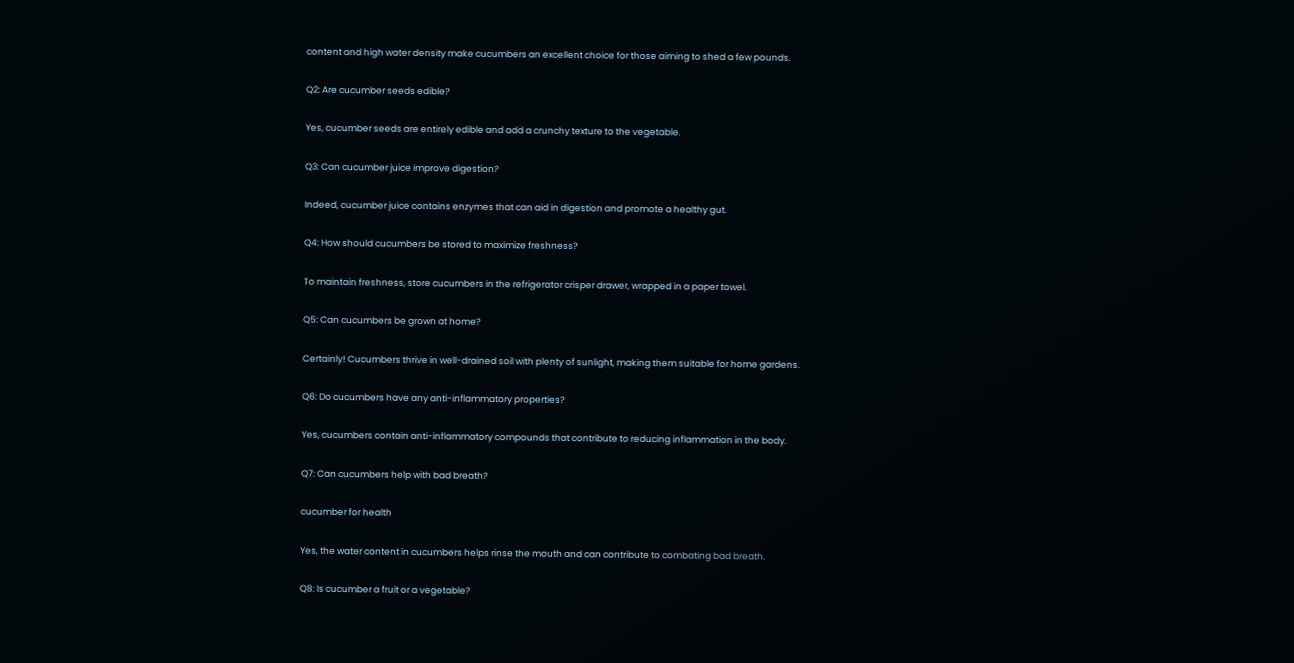content and high water density make cucumbers an excellent choice for those aiming to shed a few pounds.

Q2: Are cucumber seeds edible?

Yes, cucumber seeds are entirely edible and add a crunchy texture to the vegetable.

Q3: Can cucumber juice improve digestion?

Indeed, cucumber juice contains enzymes that can aid in digestion and promote a healthy gut.

Q4: How should cucumbers be stored to maximize freshness?

To maintain freshness, store cucumbers in the refrigerator crisper drawer, wrapped in a paper towel.

Q5: Can cucumbers be grown at home?

Certainly! Cucumbers thrive in well-drained soil with plenty of sunlight, making them suitable for home gardens.

Q6: Do cucumbers have any anti-inflammatory properties?

Yes, cucumbers contain anti-inflammatory compounds that contribute to reducing inflammation in the body.

Q7: Can cucumbers help with bad breath?

cucumber for health

Yes, the water content in cucumbers helps rinse the mouth and can contribute to combating bad breath.

Q8: Is cucumber a fruit or a vegetable?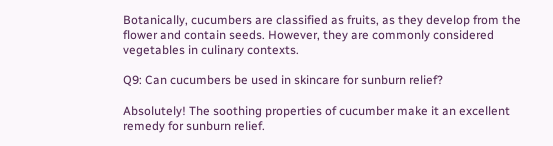Botanically, cucumbers are classified as fruits, as they develop from the flower and contain seeds. However, they are commonly considered vegetables in culinary contexts.

Q9: Can cucumbers be used in skincare for sunburn relief?

Absolutely! The soothing properties of cucumber make it an excellent remedy for sunburn relief.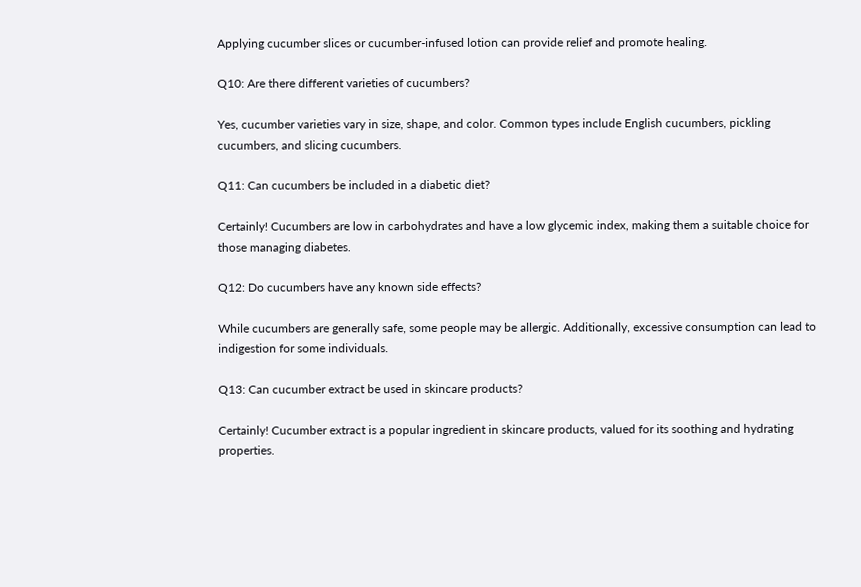Applying cucumber slices or cucumber-infused lotion can provide relief and promote healing.

Q10: Are there different varieties of cucumbers?

Yes, cucumber varieties vary in size, shape, and color. Common types include English cucumbers, pickling cucumbers, and slicing cucumbers.

Q11: Can cucumbers be included in a diabetic diet?

Certainly! Cucumbers are low in carbohydrates and have a low glycemic index, making them a suitable choice for those managing diabetes.

Q12: Do cucumbers have any known side effects?

While cucumbers are generally safe, some people may be allergic. Additionally, excessive consumption can lead to indigestion for some individuals.

Q13: Can cucumber extract be used in skincare products?

Certainly! Cucumber extract is a popular ingredient in skincare products, valued for its soothing and hydrating properties.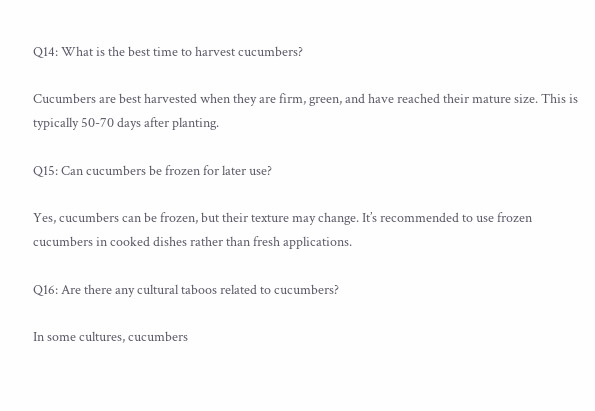Q14: What is the best time to harvest cucumbers?

Cucumbers are best harvested when they are firm, green, and have reached their mature size. This is typically 50-70 days after planting.

Q15: Can cucumbers be frozen for later use?

Yes, cucumbers can be frozen, but their texture may change. It’s recommended to use frozen cucumbers in cooked dishes rather than fresh applications.

Q16: Are there any cultural taboos related to cucumbers?

In some cultures, cucumbers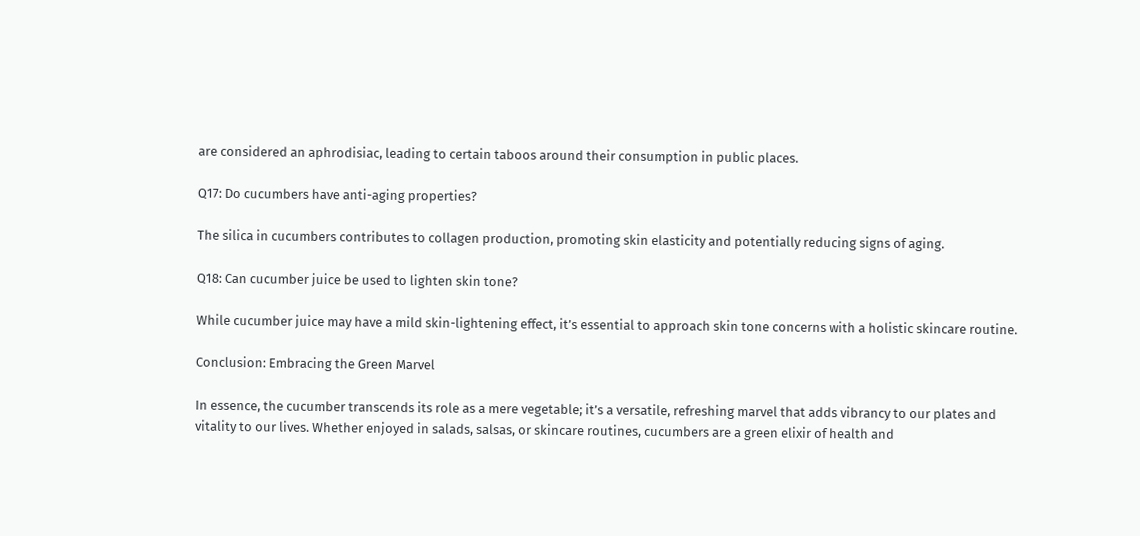are considered an aphrodisiac, leading to certain taboos around their consumption in public places.

Q17: Do cucumbers have anti-aging properties?

The silica in cucumbers contributes to collagen production, promoting skin elasticity and potentially reducing signs of aging.

Q18: Can cucumber juice be used to lighten skin tone?

While cucumber juice may have a mild skin-lightening effect, it’s essential to approach skin tone concerns with a holistic skincare routine.

Conclusion: Embracing the Green Marvel

In essence, the cucumber transcends its role as a mere vegetable; it’s a versatile, refreshing marvel that adds vibrancy to our plates and vitality to our lives. Whether enjoyed in salads, salsas, or skincare routines, cucumbers are a green elixir of health and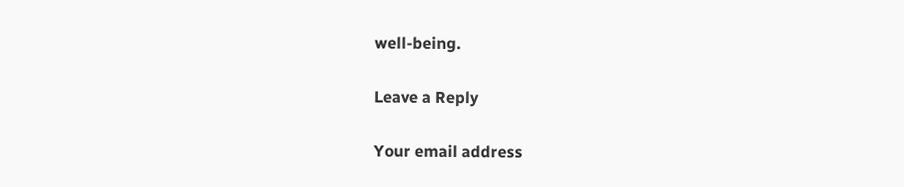well-being.

Leave a Reply

Your email address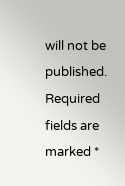will not be published. Required fields are marked *